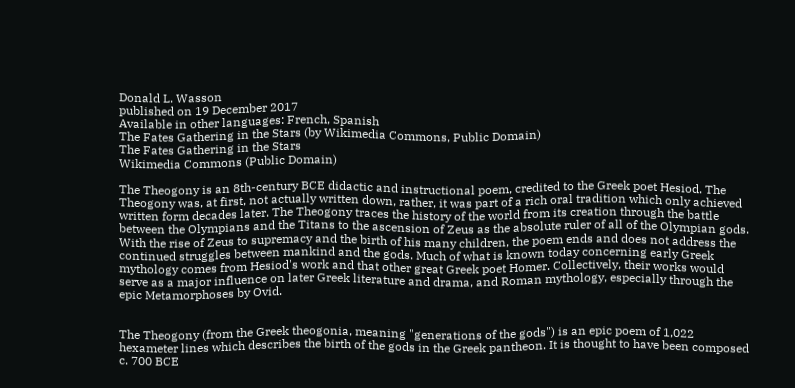Donald L. Wasson
published on 19 December 2017
Available in other languages: French, Spanish
The Fates Gathering in the Stars (by Wikimedia Commons, Public Domain)
The Fates Gathering in the Stars
Wikimedia Commons (Public Domain)

The Theogony is an 8th-century BCE didactic and instructional poem, credited to the Greek poet Hesiod. The Theogony was, at first, not actually written down, rather, it was part of a rich oral tradition which only achieved written form decades later. The Theogony traces the history of the world from its creation through the battle between the Olympians and the Titans to the ascension of Zeus as the absolute ruler of all of the Olympian gods. With the rise of Zeus to supremacy and the birth of his many children, the poem ends and does not address the continued struggles between mankind and the gods. Much of what is known today concerning early Greek mythology comes from Hesiod's work and that other great Greek poet Homer. Collectively, their works would serve as a major influence on later Greek literature and drama, and Roman mythology, especially through the epic Metamorphoses by Ovid.


The Theogony (from the Greek theogonia, meaning "generations of the gods") is an epic poem of 1,022 hexameter lines which describes the birth of the gods in the Greek pantheon. It is thought to have been composed c. 700 BCE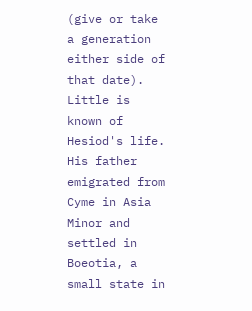(give or take a generation either side of that date). Little is known of Hesiod's life. His father emigrated from Cyme in Asia Minor and settled in Boeotia, a small state in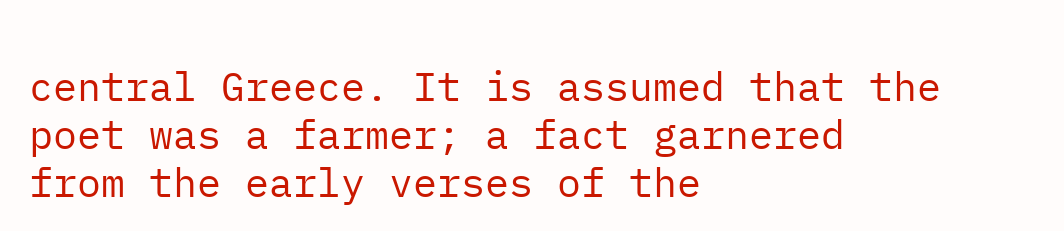central Greece. It is assumed that the poet was a farmer; a fact garnered from the early verses of the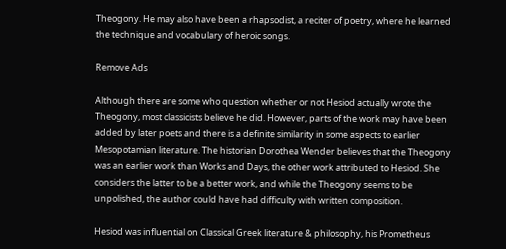Theogony. He may also have been a rhapsodist, a reciter of poetry, where he learned the technique and vocabulary of heroic songs.

Remove Ads

Although there are some who question whether or not Hesiod actually wrote the Theogony, most classicists believe he did. However, parts of the work may have been added by later poets and there is a definite similarity in some aspects to earlier Mesopotamian literature. The historian Dorothea Wender believes that the Theogony was an earlier work than Works and Days, the other work attributed to Hesiod. She considers the latter to be a better work, and while the Theogony seems to be unpolished, the author could have had difficulty with written composition.

Hesiod was influential on Classical Greek literature & philosophy, his Prometheus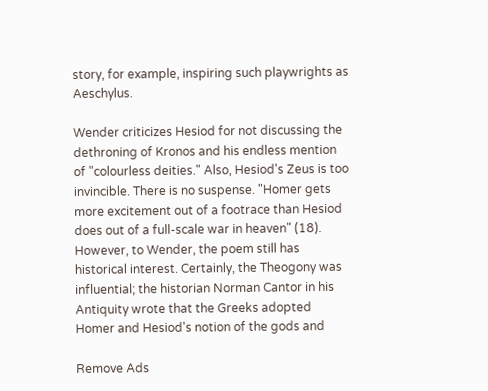story, for example, inspiring such playwrights as Aeschylus.

Wender criticizes Hesiod for not discussing the dethroning of Kronos and his endless mention of "colourless deities." Also, Hesiod's Zeus is too invincible. There is no suspense. "Homer gets more excitement out of a footrace than Hesiod does out of a full-scale war in heaven" (18). However, to Wender, the poem still has historical interest. Certainly, the Theogony was influential; the historian Norman Cantor in his Antiquity wrote that the Greeks adopted Homer and Hesiod's notion of the gods and

Remove Ads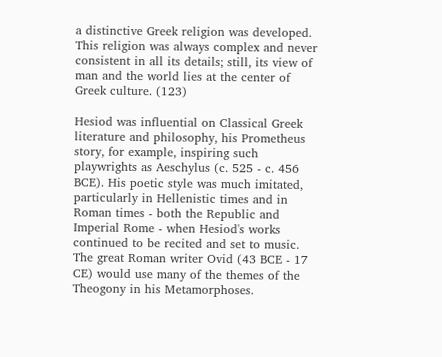a distinctive Greek religion was developed. This religion was always complex and never consistent in all its details; still, its view of man and the world lies at the center of Greek culture. (123)

Hesiod was influential on Classical Greek literature and philosophy, his Prometheus story, for example, inspiring such playwrights as Aeschylus (c. 525 - c. 456 BCE). His poetic style was much imitated, particularly in Hellenistic times and in Roman times - both the Republic and Imperial Rome - when Hesiod's works continued to be recited and set to music. The great Roman writer Ovid (43 BCE - 17 CE) would use many of the themes of the Theogony in his Metamorphoses.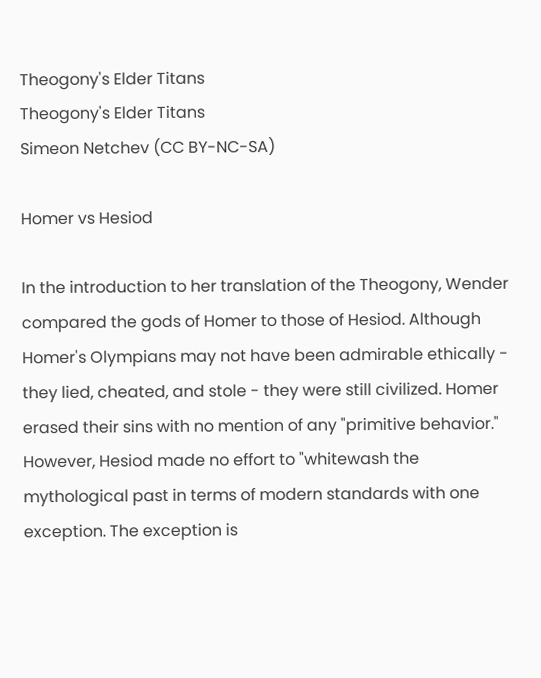Theogony's Elder Titans
Theogony's Elder Titans
Simeon Netchev (CC BY-NC-SA)

Homer vs Hesiod

In the introduction to her translation of the Theogony, Wender compared the gods of Homer to those of Hesiod. Although Homer's Olympians may not have been admirable ethically - they lied, cheated, and stole - they were still civilized. Homer erased their sins with no mention of any "primitive behavior." However, Hesiod made no effort to "whitewash the mythological past in terms of modern standards with one exception. The exception is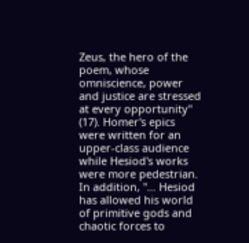Zeus, the hero of the poem, whose omniscience, power and justice are stressed at every opportunity" (17). Homer's epics were written for an upper-class audience while Hesiod's works were more pedestrian. In addition, "… Hesiod has allowed his world of primitive gods and chaotic forces to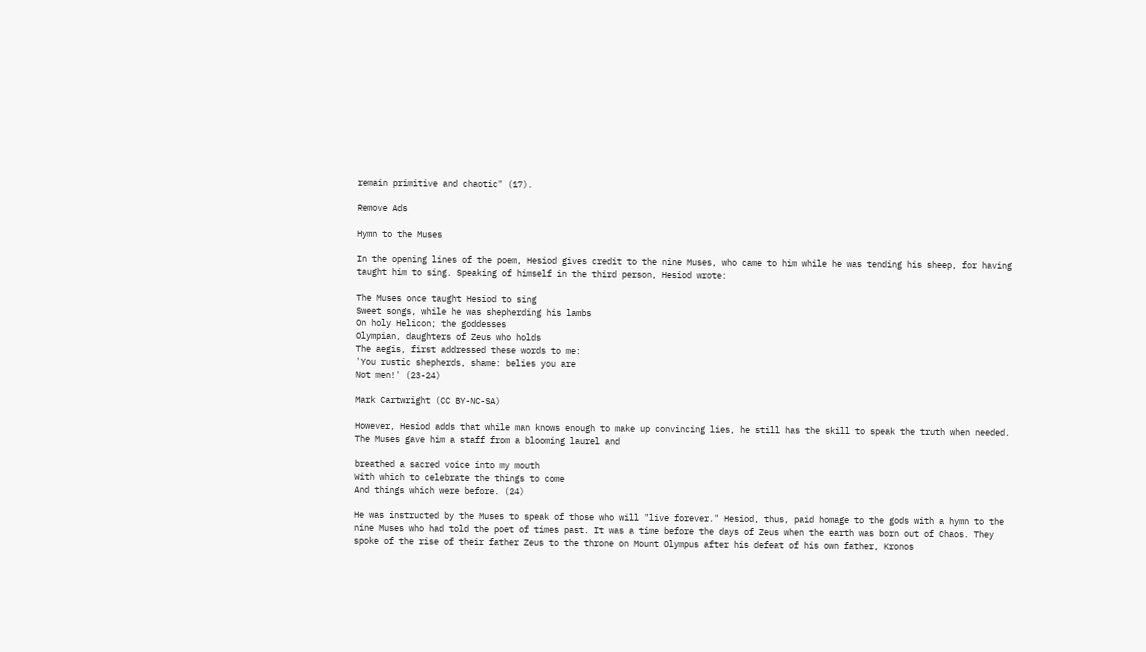remain primitive and chaotic" (17).

Remove Ads

Hymn to the Muses

In the opening lines of the poem, Hesiod gives credit to the nine Muses, who came to him while he was tending his sheep, for having taught him to sing. Speaking of himself in the third person, Hesiod wrote:

The Muses once taught Hesiod to sing
Sweet songs, while he was shepherding his lambs
On holy Helicon; the goddesses
Olympian, daughters of Zeus who holds
The aegis, first addressed these words to me:
'You rustic shepherds, shame: belies you are
Not men!' (23-24)

Mark Cartwright (CC BY-NC-SA)

However, Hesiod adds that while man knows enough to make up convincing lies, he still has the skill to speak the truth when needed. The Muses gave him a staff from a blooming laurel and

breathed a sacred voice into my mouth
With which to celebrate the things to come
And things which were before. (24)

He was instructed by the Muses to speak of those who will "live forever." Hesiod, thus, paid homage to the gods with a hymn to the nine Muses who had told the poet of times past. It was a time before the days of Zeus when the earth was born out of Chaos. They spoke of the rise of their father Zeus to the throne on Mount Olympus after his defeat of his own father, Kronos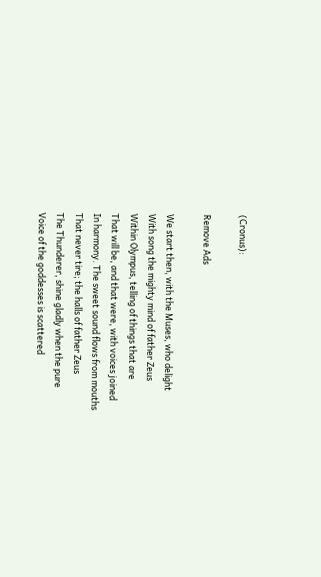(Cronus):

Remove Ads

We start then, with the Muses, who delight
With song the mighty mind of father Zeus
Within Olympus, telling of things that are
That will be, and that were, with voices joined
In harmony. The sweet sound flows from mouths
That never tire; the halls of father Zeus
The Thunderer, shine gladly when the pure
Voice of the goddesses is scattered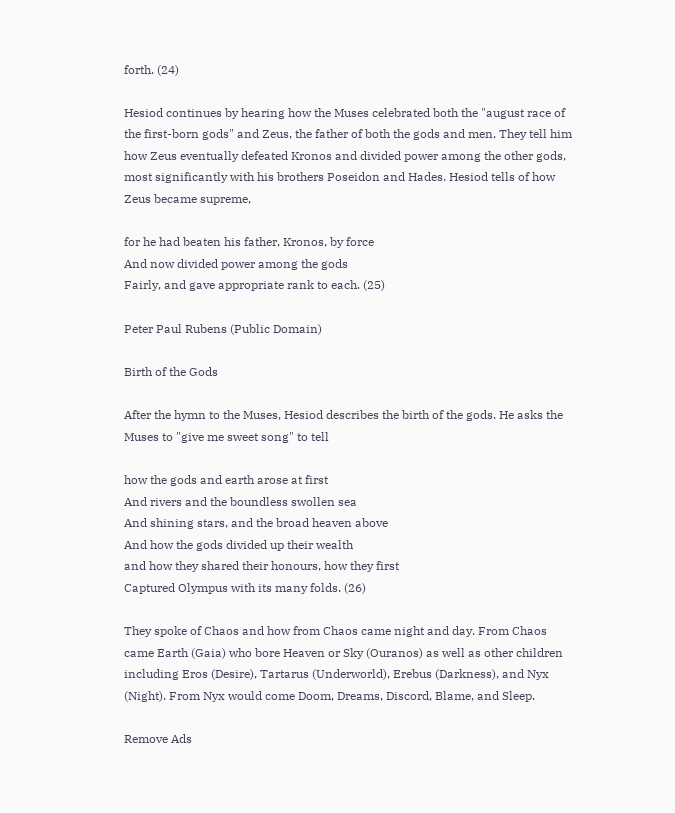forth. (24)

Hesiod continues by hearing how the Muses celebrated both the "august race of the first-born gods" and Zeus, the father of both the gods and men. They tell him how Zeus eventually defeated Kronos and divided power among the other gods, most significantly with his brothers Poseidon and Hades. Hesiod tells of how Zeus became supreme,

for he had beaten his father, Kronos, by force
And now divided power among the gods
Fairly, and gave appropriate rank to each. (25)

Peter Paul Rubens (Public Domain)

Birth of the Gods

After the hymn to the Muses, Hesiod describes the birth of the gods. He asks the Muses to "give me sweet song" to tell

how the gods and earth arose at first
And rivers and the boundless swollen sea
And shining stars, and the broad heaven above
And how the gods divided up their wealth
and how they shared their honours, how they first
Captured Olympus with its many folds. (26)

They spoke of Chaos and how from Chaos came night and day. From Chaos came Earth (Gaia) who bore Heaven or Sky (Ouranos) as well as other children including Eros (Desire), Tartarus (Underworld), Erebus (Darkness), and Nyx (Night). From Nyx would come Doom, Dreams, Discord, Blame, and Sleep.

Remove Ads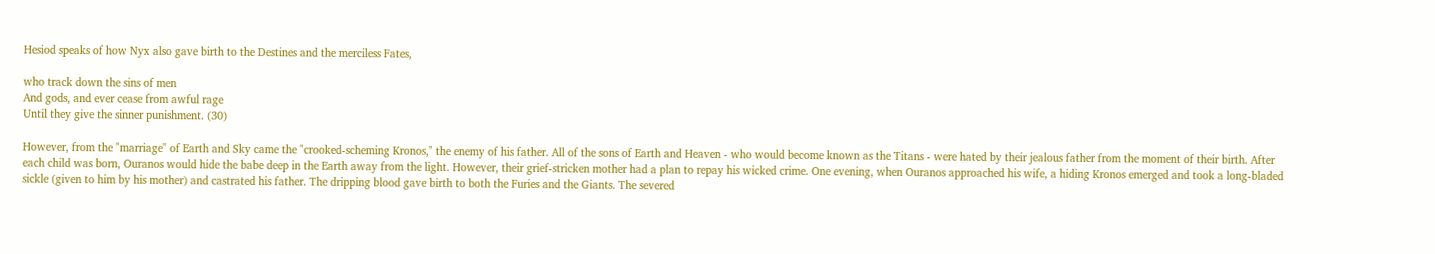Hesiod speaks of how Nyx also gave birth to the Destines and the merciless Fates,

who track down the sins of men
And gods, and ever cease from awful rage
Until they give the sinner punishment. (30)

However, from the "marriage" of Earth and Sky came the "crooked-scheming Kronos," the enemy of his father. All of the sons of Earth and Heaven - who would become known as the Titans - were hated by their jealous father from the moment of their birth. After each child was born, Ouranos would hide the babe deep in the Earth away from the light. However, their grief-stricken mother had a plan to repay his wicked crime. One evening, when Ouranos approached his wife, a hiding Kronos emerged and took a long-bladed sickle (given to him by his mother) and castrated his father. The dripping blood gave birth to both the Furies and the Giants. The severed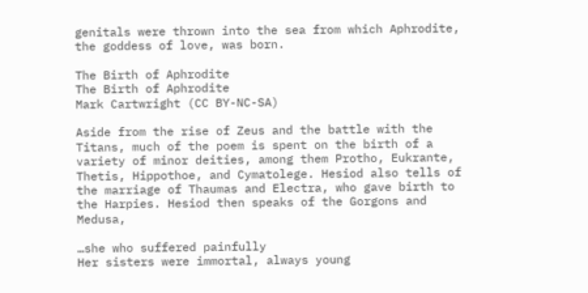genitals were thrown into the sea from which Aphrodite, the goddess of love, was born.

The Birth of Aphrodite
The Birth of Aphrodite
Mark Cartwright (CC BY-NC-SA)

Aside from the rise of Zeus and the battle with the Titans, much of the poem is spent on the birth of a variety of minor deities, among them Protho, Eukrante, Thetis, Hippothoe, and Cymatolege. Hesiod also tells of the marriage of Thaumas and Electra, who gave birth to the Harpies. Hesiod then speaks of the Gorgons and Medusa,

…she who suffered painfully
Her sisters were immortal, always young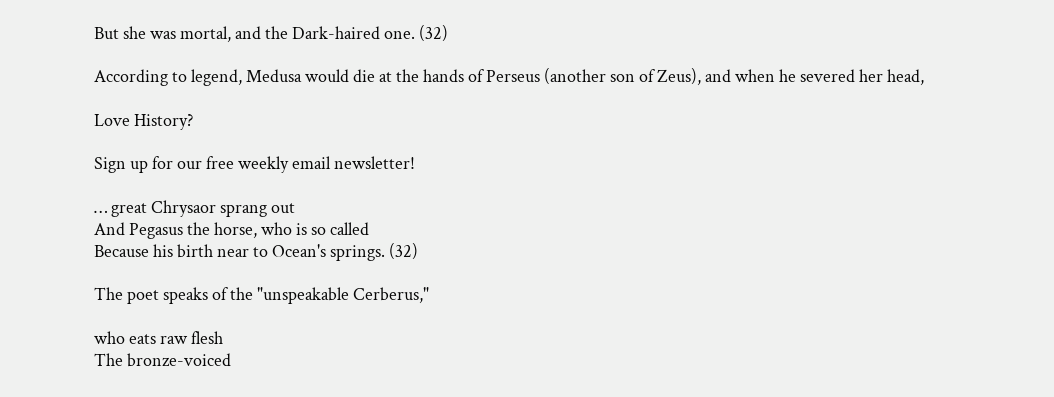But she was mortal, and the Dark-haired one. (32)

According to legend, Medusa would die at the hands of Perseus (another son of Zeus), and when he severed her head,

Love History?

Sign up for our free weekly email newsletter!

… great Chrysaor sprang out
And Pegasus the horse, who is so called
Because his birth near to Ocean's springs. (32)

The poet speaks of the "unspeakable Cerberus,"

who eats raw flesh
The bronze-voiced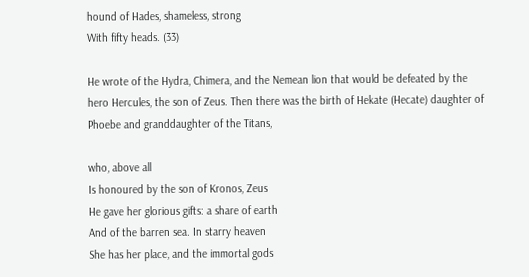hound of Hades, shameless, strong
With fifty heads. (33)

He wrote of the Hydra, Chimera, and the Nemean lion that would be defeated by the hero Hercules, the son of Zeus. Then there was the birth of Hekate (Hecate) daughter of Phoebe and granddaughter of the Titans,

who, above all
Is honoured by the son of Kronos, Zeus
He gave her glorious gifts: a share of earth
And of the barren sea. In starry heaven
She has her place, and the immortal gods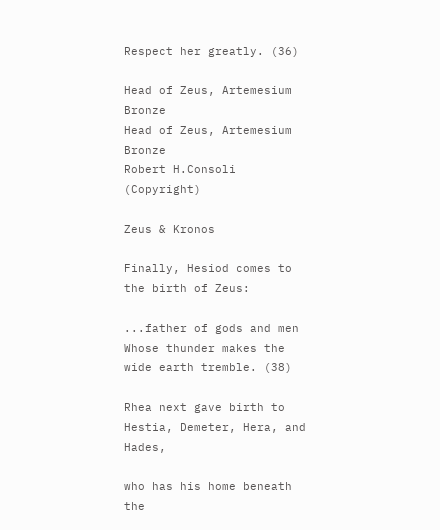Respect her greatly. (36)

Head of Zeus, Artemesium Bronze
Head of Zeus, Artemesium Bronze
Robert H.Consoli (Copyright)

Zeus & Kronos

Finally, Hesiod comes to the birth of Zeus:

...father of gods and men
Whose thunder makes the wide earth tremble. (38)

Rhea next gave birth to Hestia, Demeter, Hera, and Hades,

who has his home beneath the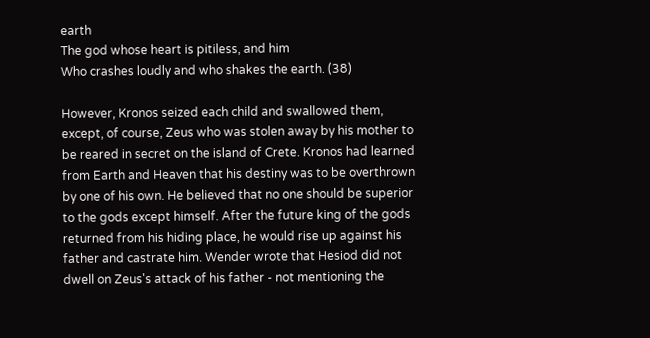earth
The god whose heart is pitiless, and him
Who crashes loudly and who shakes the earth. (38)

However, Kronos seized each child and swallowed them, except, of course, Zeus who was stolen away by his mother to be reared in secret on the island of Crete. Kronos had learned from Earth and Heaven that his destiny was to be overthrown by one of his own. He believed that no one should be superior to the gods except himself. After the future king of the gods returned from his hiding place, he would rise up against his father and castrate him. Wender wrote that Hesiod did not dwell on Zeus's attack of his father - not mentioning the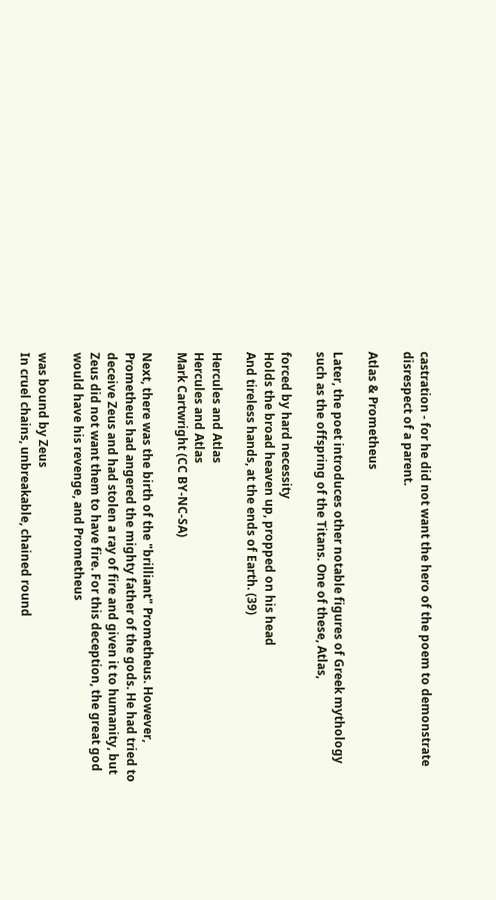castration - for he did not want the hero of the poem to demonstrate disrespect of a parent.

Atlas & Prometheus

Later, the poet introduces other notable figures of Greek mythology such as the offspring of the Titans. One of these, Atlas,

forced by hard necessity
Holds the broad heaven up, propped on his head
And tireless hands, at the ends of Earth. (39)

Hercules and Atlas
Hercules and Atlas
Mark Cartwright (CC BY-NC-SA)

Next, there was the birth of the "brilliant" Prometheus. However, Prometheus had angered the mighty father of the gods. He had tried to deceive Zeus and had stolen a ray of fire and given it to humanity, but Zeus did not want them to have fire. For this deception, the great god would have his revenge, and Prometheus

was bound by Zeus
In cruel chains, unbreakable, chained round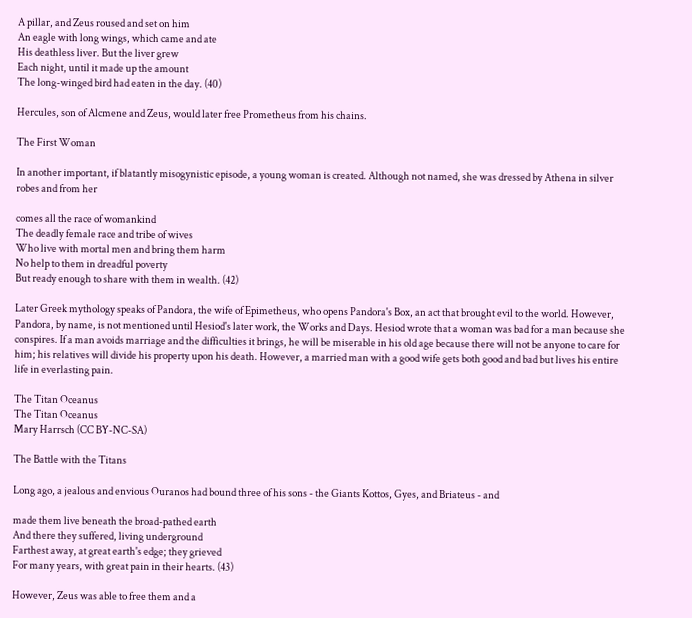A pillar, and Zeus roused and set on him
An eagle with long wings, which came and ate
His deathless liver. But the liver grew
Each night, until it made up the amount
The long-winged bird had eaten in the day. (40)

Hercules, son of Alcmene and Zeus, would later free Prometheus from his chains.

The First Woman

In another important, if blatantly misogynistic episode, a young woman is created. Although not named, she was dressed by Athena in silver robes and from her

comes all the race of womankind
The deadly female race and tribe of wives
Who live with mortal men and bring them harm
No help to them in dreadful poverty
But ready enough to share with them in wealth. (42)

Later Greek mythology speaks of Pandora, the wife of Epimetheus, who opens Pandora's Box, an act that brought evil to the world. However, Pandora, by name, is not mentioned until Hesiod's later work, the Works and Days. Hesiod wrote that a woman was bad for a man because she conspires. If a man avoids marriage and the difficulties it brings, he will be miserable in his old age because there will not be anyone to care for him; his relatives will divide his property upon his death. However, a married man with a good wife gets both good and bad but lives his entire life in everlasting pain.

The Titan Oceanus
The Titan Oceanus
Mary Harrsch (CC BY-NC-SA)

The Battle with the Titans

Long ago, a jealous and envious Ouranos had bound three of his sons - the Giants Kottos, Gyes, and Briateus - and

made them live beneath the broad-pathed earth
And there they suffered, living underground
Farthest away, at great earth's edge; they grieved
For many years, with great pain in their hearts. (43)

However, Zeus was able to free them and a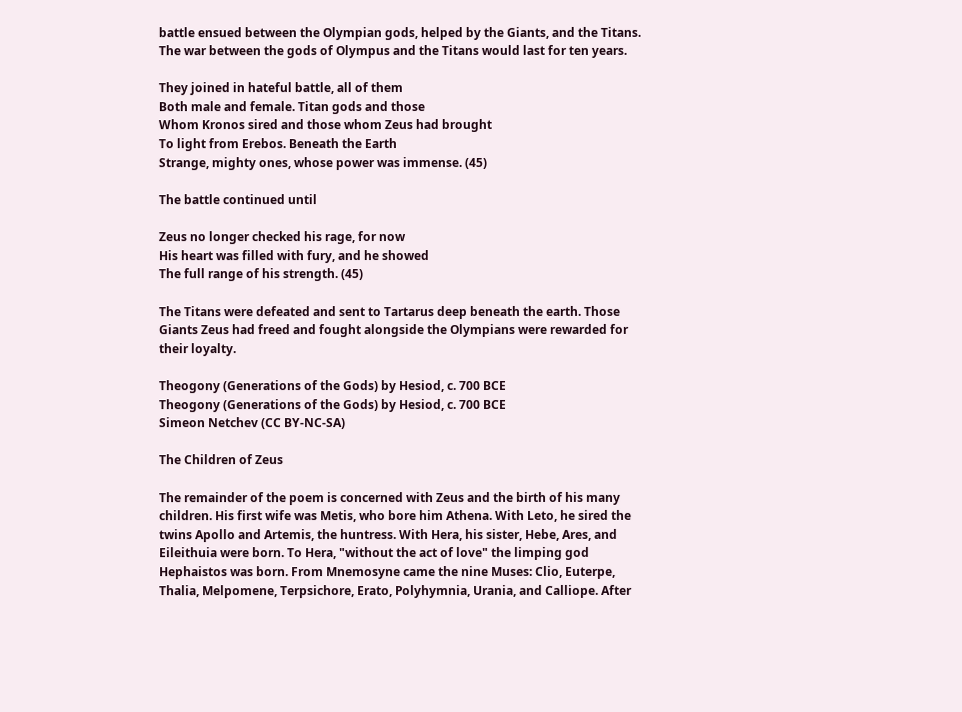battle ensued between the Olympian gods, helped by the Giants, and the Titans. The war between the gods of Olympus and the Titans would last for ten years.

They joined in hateful battle, all of them
Both male and female. Titan gods and those
Whom Kronos sired and those whom Zeus had brought
To light from Erebos. Beneath the Earth
Strange, mighty ones, whose power was immense. (45)

The battle continued until

Zeus no longer checked his rage, for now
His heart was filled with fury, and he showed
The full range of his strength. (45)

The Titans were defeated and sent to Tartarus deep beneath the earth. Those Giants Zeus had freed and fought alongside the Olympians were rewarded for their loyalty.

Theogony (Generations of the Gods) by Hesiod, c. 700 BCE
Theogony (Generations of the Gods) by Hesiod, c. 700 BCE
Simeon Netchev (CC BY-NC-SA)

The Children of Zeus

The remainder of the poem is concerned with Zeus and the birth of his many children. His first wife was Metis, who bore him Athena. With Leto, he sired the twins Apollo and Artemis, the huntress. With Hera, his sister, Hebe, Ares, and Eileithuia were born. To Hera, "without the act of love" the limping god Hephaistos was born. From Mnemosyne came the nine Muses: Clio, Euterpe, Thalia, Melpomene, Terpsichore, Erato, Polyhymnia, Urania, and Calliope. After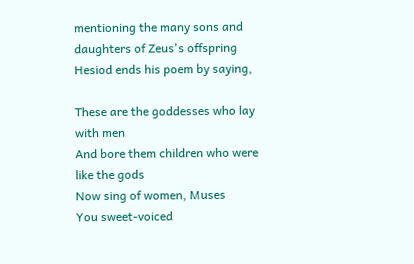mentioning the many sons and daughters of Zeus's offspring Hesiod ends his poem by saying,

These are the goddesses who lay with men
And bore them children who were like the gods
Now sing of women, Muses
You sweet-voiced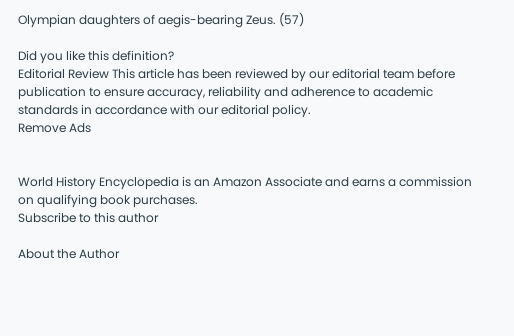Olympian daughters of aegis-bearing Zeus. (57)

Did you like this definition?
Editorial Review This article has been reviewed by our editorial team before publication to ensure accuracy, reliability and adherence to academic standards in accordance with our editorial policy.
Remove Ads


World History Encyclopedia is an Amazon Associate and earns a commission on qualifying book purchases.
Subscribe to this author

About the Author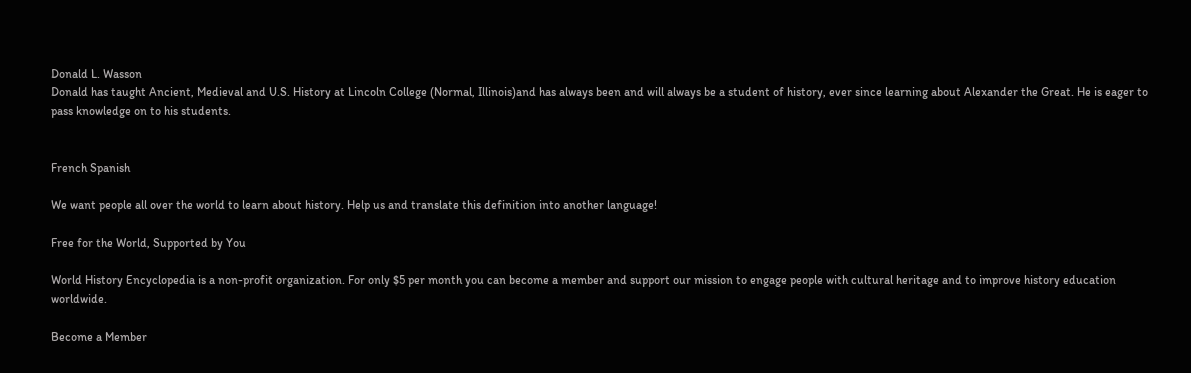Donald L. Wasson
Donald has taught Ancient, Medieval and U.S. History at Lincoln College (Normal, Illinois)and has always been and will always be a student of history, ever since learning about Alexander the Great. He is eager to pass knowledge on to his students.


French Spanish

We want people all over the world to learn about history. Help us and translate this definition into another language!

Free for the World, Supported by You

World History Encyclopedia is a non-profit organization. For only $5 per month you can become a member and support our mission to engage people with cultural heritage and to improve history education worldwide.

Become a Member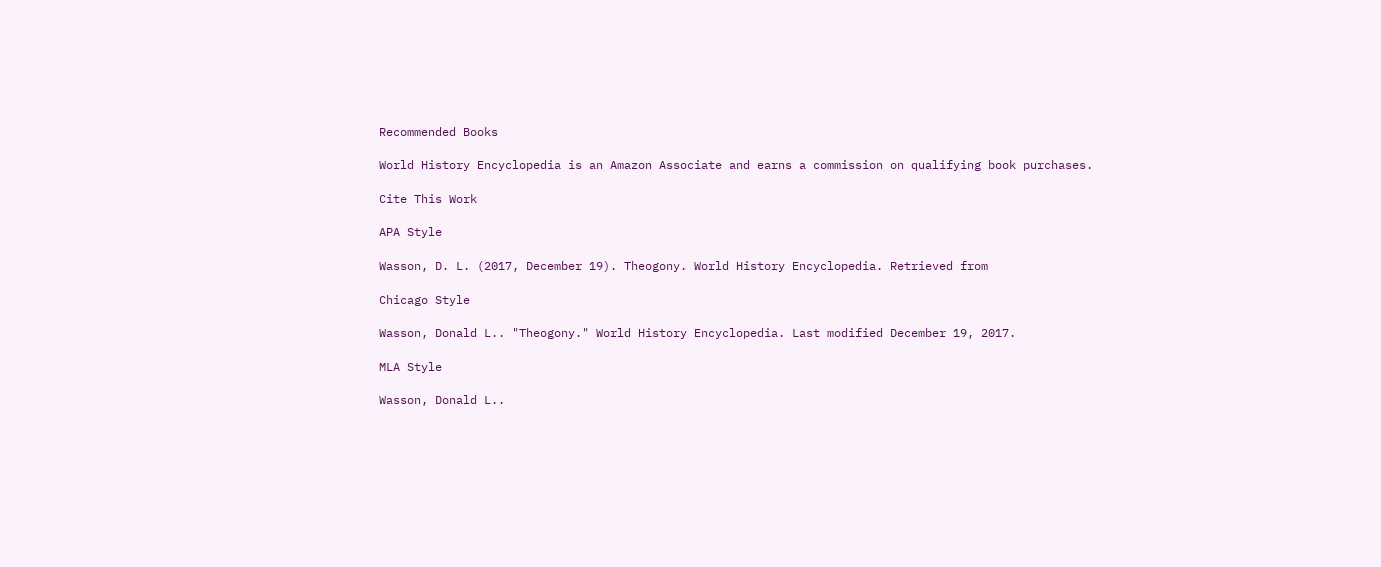Recommended Books

World History Encyclopedia is an Amazon Associate and earns a commission on qualifying book purchases.

Cite This Work

APA Style

Wasson, D. L. (2017, December 19). Theogony. World History Encyclopedia. Retrieved from

Chicago Style

Wasson, Donald L.. "Theogony." World History Encyclopedia. Last modified December 19, 2017.

MLA Style

Wasson, Donald L..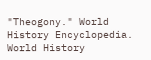"Theogony." World History Encyclopedia. World History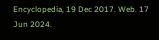Encyclopedia, 19 Dec 2017. Web. 17 Jun 2024.